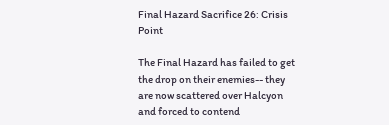Final Hazard Sacrifice 26: Crisis Point

The Final Hazard has failed to get the drop on their enemies-- they are now scattered over Halcyon and forced to contend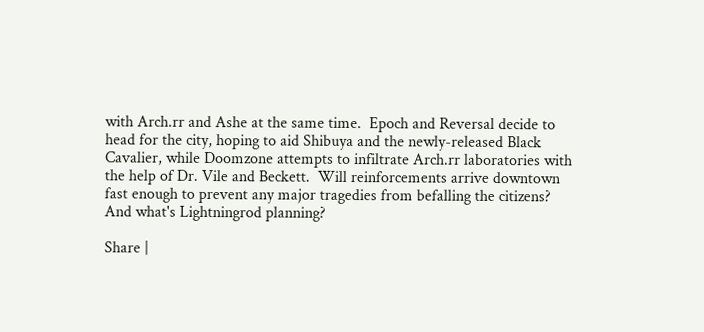with Arch.rr and Ashe at the same time.  Epoch and Reversal decide to head for the city, hoping to aid Shibuya and the newly-released Black Cavalier, while Doomzone attempts to infiltrate Arch.rr laboratories with the help of Dr. Vile and Beckett.  Will reinforcements arrive downtown fast enough to prevent any major tragedies from befalling the citizens?  And what's Lightningrod planning?

Share |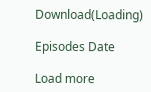Download(Loading)

Episodes Date

Load more